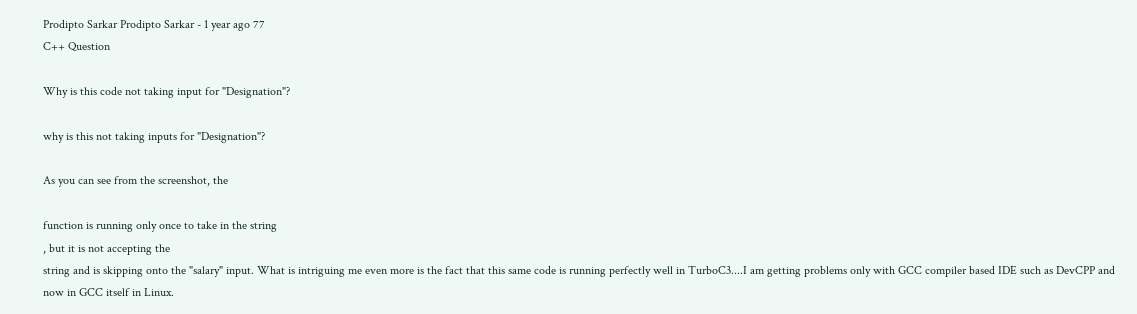Prodipto Sarkar Prodipto Sarkar - 1 year ago 77
C++ Question

Why is this code not taking input for "Designation"?

why is this not taking inputs for "Designation"?

As you can see from the screenshot, the

function is running only once to take in the string
, but it is not accepting the
string and is skipping onto the "salary" input. What is intriguing me even more is the fact that this same code is running perfectly well in TurboC3....I am getting problems only with GCC compiler based IDE such as DevCPP and now in GCC itself in Linux.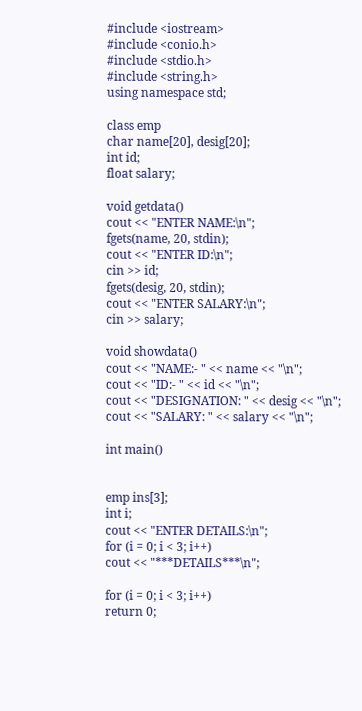#include <iostream>
#include <conio.h>
#include <stdio.h>
#include <string.h>
using namespace std;

class emp
char name[20], desig[20];
int id;
float salary;

void getdata()
cout << "ENTER NAME:\n";
fgets(name, 20, stdin);
cout << "ENTER ID:\n";
cin >> id;
fgets(desig, 20, stdin);
cout << "ENTER SALARY:\n";
cin >> salary;

void showdata()
cout << "NAME:- " << name << "\n";
cout << "ID:- " << id << "\n";
cout << "DESIGNATION: " << desig << "\n";
cout << "SALARY: " << salary << "\n";

int main()


emp ins[3];
int i;
cout << "ENTER DETAILS:\n";
for (i = 0; i < 3; i++)
cout << "***DETAILS***\n";

for (i = 0; i < 3; i++)
return 0;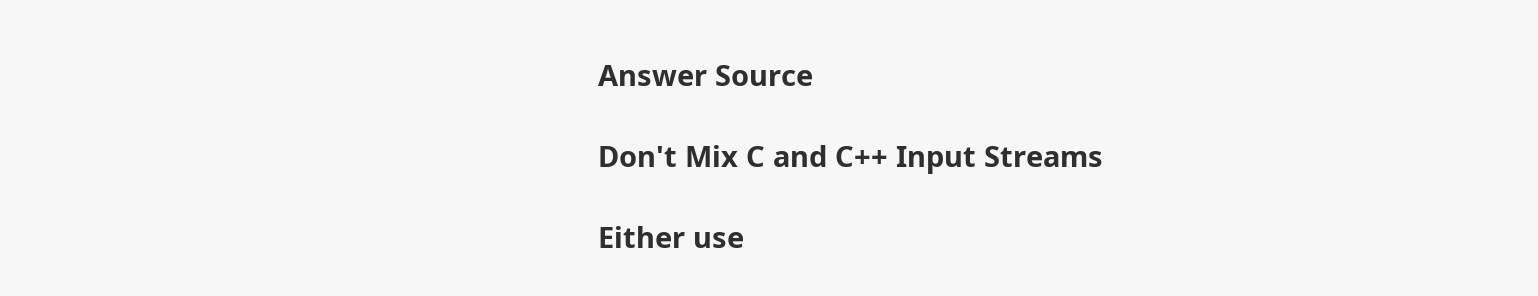Answer Source

Don't Mix C and C++ Input Streams

Either use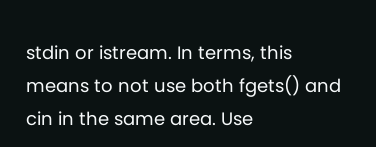stdin or istream. In terms, this means to not use both fgets() and cin in the same area. Use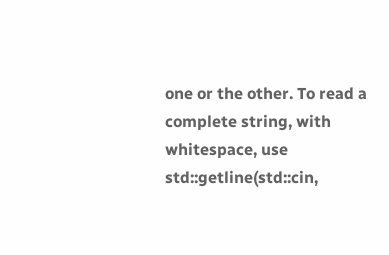one or the other. To read a complete string, with whitespace, use std::getline(std::cin,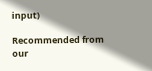input)

Recommended from our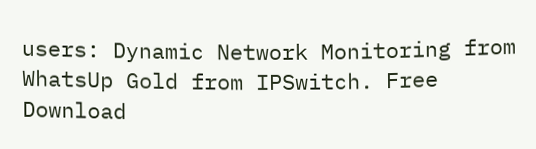users: Dynamic Network Monitoring from WhatsUp Gold from IPSwitch. Free Download